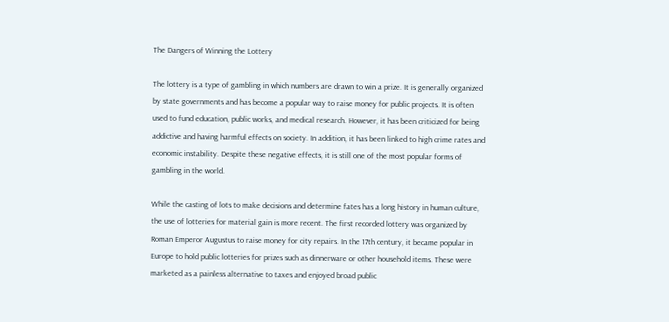The Dangers of Winning the Lottery

The lottery is a type of gambling in which numbers are drawn to win a prize. It is generally organized by state governments and has become a popular way to raise money for public projects. It is often used to fund education, public works, and medical research. However, it has been criticized for being addictive and having harmful effects on society. In addition, it has been linked to high crime rates and economic instability. Despite these negative effects, it is still one of the most popular forms of gambling in the world.

While the casting of lots to make decisions and determine fates has a long history in human culture, the use of lotteries for material gain is more recent. The first recorded lottery was organized by Roman Emperor Augustus to raise money for city repairs. In the 17th century, it became popular in Europe to hold public lotteries for prizes such as dinnerware or other household items. These were marketed as a painless alternative to taxes and enjoyed broad public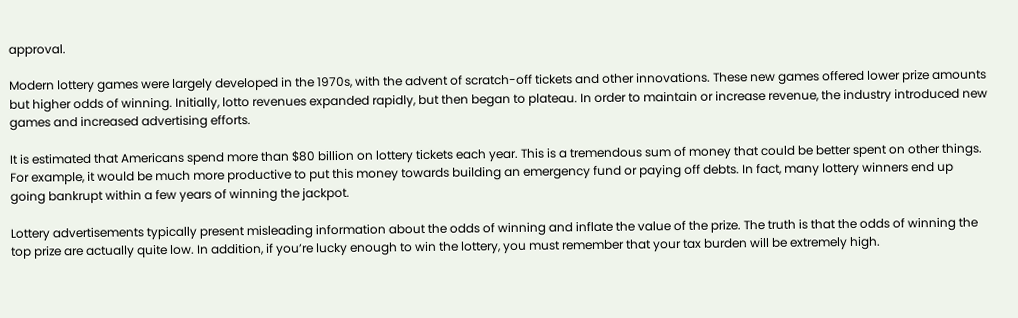approval.

Modern lottery games were largely developed in the 1970s, with the advent of scratch-off tickets and other innovations. These new games offered lower prize amounts but higher odds of winning. Initially, lotto revenues expanded rapidly, but then began to plateau. In order to maintain or increase revenue, the industry introduced new games and increased advertising efforts.

It is estimated that Americans spend more than $80 billion on lottery tickets each year. This is a tremendous sum of money that could be better spent on other things. For example, it would be much more productive to put this money towards building an emergency fund or paying off debts. In fact, many lottery winners end up going bankrupt within a few years of winning the jackpot.

Lottery advertisements typically present misleading information about the odds of winning and inflate the value of the prize. The truth is that the odds of winning the top prize are actually quite low. In addition, if you’re lucky enough to win the lottery, you must remember that your tax burden will be extremely high.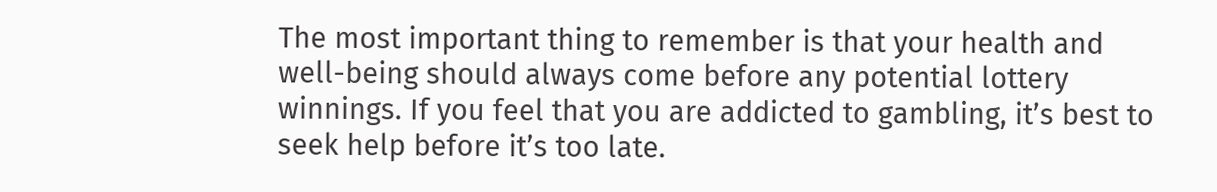The most important thing to remember is that your health and well-being should always come before any potential lottery winnings. If you feel that you are addicted to gambling, it’s best to seek help before it’s too late.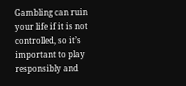Gambling can ruin your life if it is not controlled, so it’s important to play responsibly and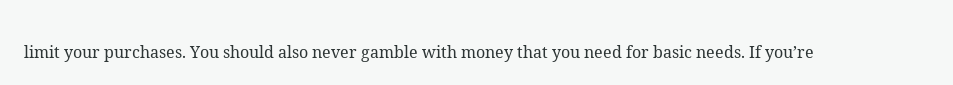limit your purchases. You should also never gamble with money that you need for basic needs. If you’re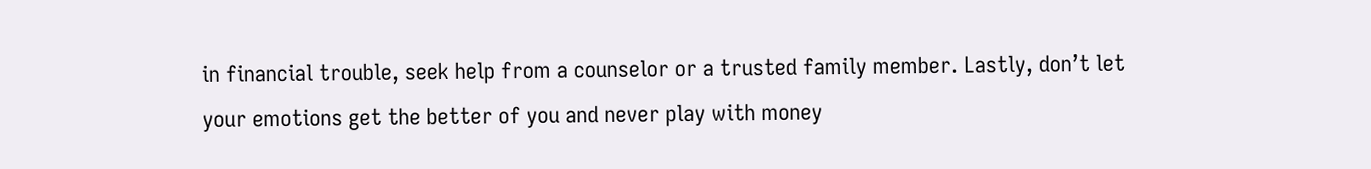in financial trouble, seek help from a counselor or a trusted family member. Lastly, don’t let your emotions get the better of you and never play with money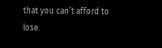that you can’t afford to lose.